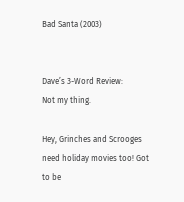Bad Santa (2003)


Dave’s 3-Word Review:
Not my thing.

Hey, Grinches and Scrooges need holiday movies too! Got to be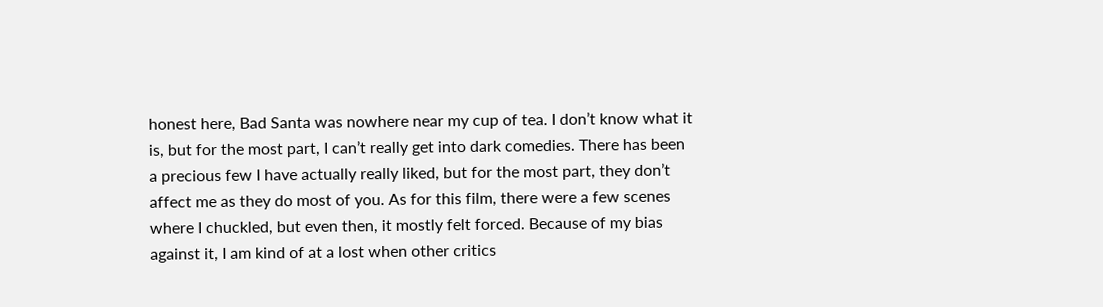honest here, Bad Santa was nowhere near my cup of tea. I don’t know what it is, but for the most part, I can’t really get into dark comedies. There has been a precious few I have actually really liked, but for the most part, they don’t affect me as they do most of you. As for this film, there were a few scenes where I chuckled, but even then, it mostly felt forced. Because of my bias against it, I am kind of at a lost when other critics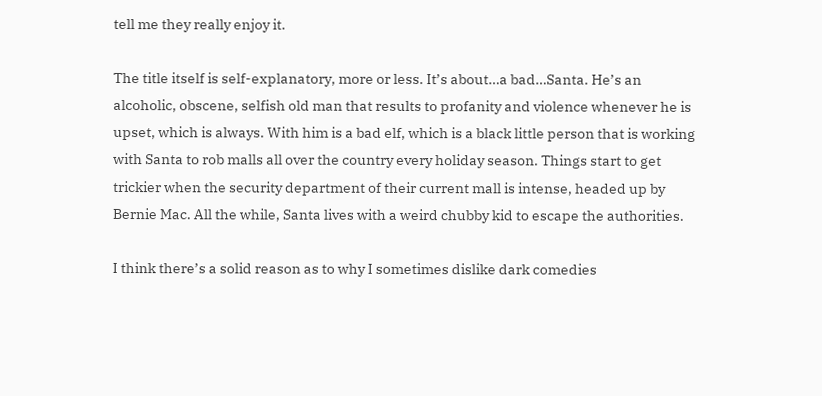tell me they really enjoy it.

The title itself is self-explanatory, more or less. It’s about…a bad…Santa. He’s an alcoholic, obscene, selfish old man that results to profanity and violence whenever he is upset, which is always. With him is a bad elf, which is a black little person that is working with Santa to rob malls all over the country every holiday season. Things start to get trickier when the security department of their current mall is intense, headed up by Bernie Mac. All the while, Santa lives with a weird chubby kid to escape the authorities.

I think there’s a solid reason as to why I sometimes dislike dark comedies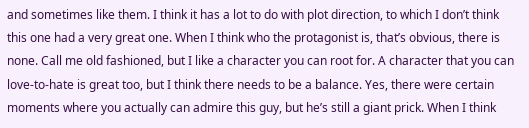and sometimes like them. I think it has a lot to do with plot direction, to which I don’t think this one had a very great one. When I think who the protagonist is, that’s obvious, there is none. Call me old fashioned, but I like a character you can root for. A character that you can love-to-hate is great too, but I think there needs to be a balance. Yes, there were certain moments where you actually can admire this guy, but he’s still a giant prick. When I think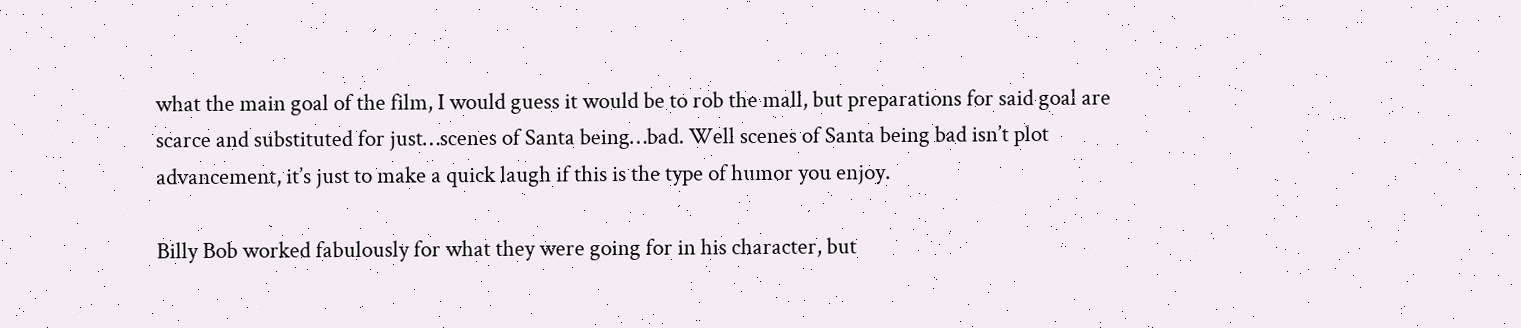what the main goal of the film, I would guess it would be to rob the mall, but preparations for said goal are scarce and substituted for just…scenes of Santa being…bad. Well scenes of Santa being bad isn’t plot advancement, it’s just to make a quick laugh if this is the type of humor you enjoy.

Billy Bob worked fabulously for what they were going for in his character, but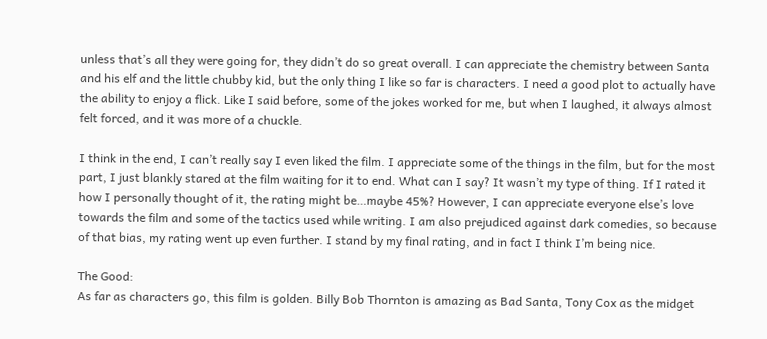unless that’s all they were going for, they didn’t do so great overall. I can appreciate the chemistry between Santa and his elf and the little chubby kid, but the only thing I like so far is characters. I need a good plot to actually have the ability to enjoy a flick. Like I said before, some of the jokes worked for me, but when I laughed, it always almost felt forced, and it was more of a chuckle.

I think in the end, I can’t really say I even liked the film. I appreciate some of the things in the film, but for the most part, I just blankly stared at the film waiting for it to end. What can I say? It wasn’t my type of thing. If I rated it how I personally thought of it, the rating might be…maybe 45%? However, I can appreciate everyone else’s love towards the film and some of the tactics used while writing. I am also prejudiced against dark comedies, so because of that bias, my rating went up even further. I stand by my final rating, and in fact I think I’m being nice.

The Good:
As far as characters go, this film is golden. Billy Bob Thornton is amazing as Bad Santa, Tony Cox as the midget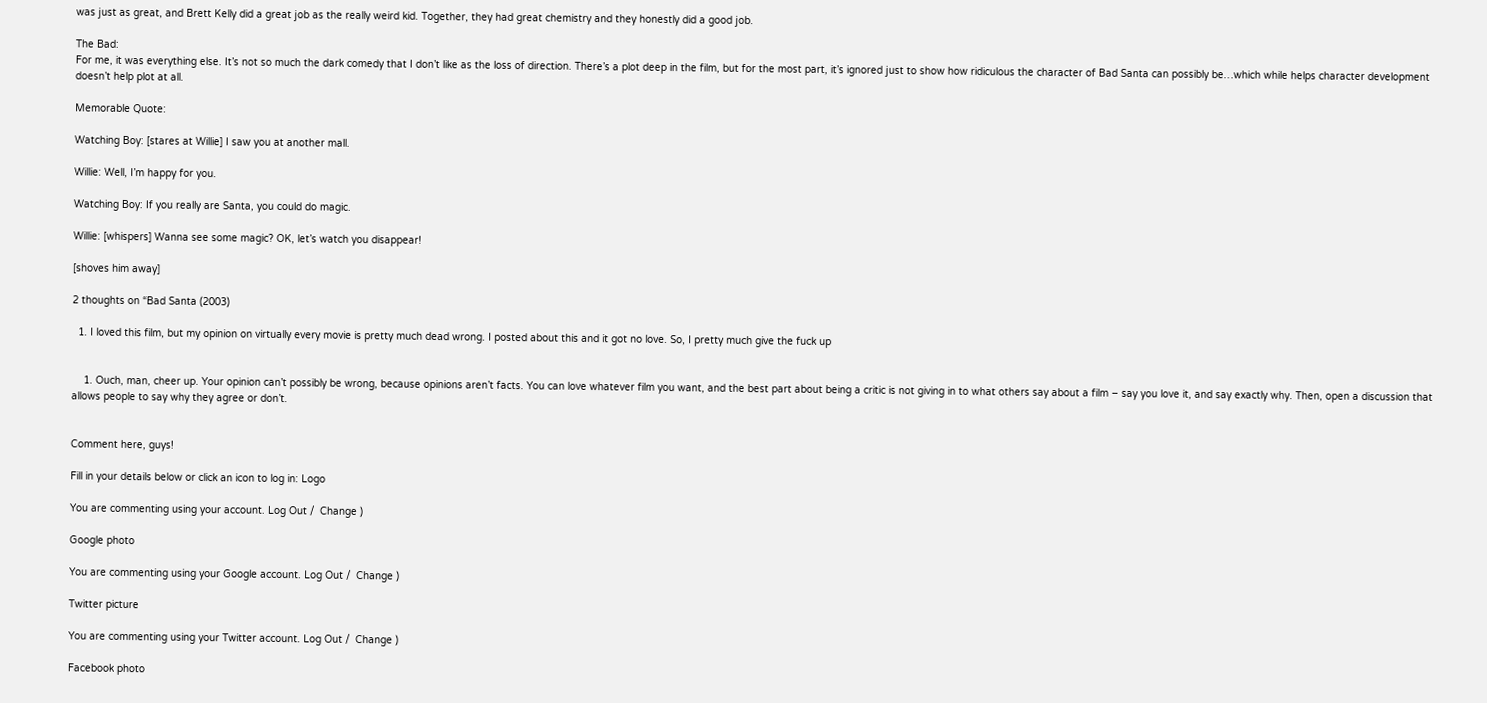was just as great, and Brett Kelly did a great job as the really weird kid. Together, they had great chemistry and they honestly did a good job.

The Bad:
For me, it was everything else. It’s not so much the dark comedy that I don’t like as the loss of direction. There’s a plot deep in the film, but for the most part, it’s ignored just to show how ridiculous the character of Bad Santa can possibly be…which while helps character development doesn’t help plot at all.

Memorable Quote:

Watching Boy: [stares at Willie] I saw you at another mall.

Willie: Well, I’m happy for you.

Watching Boy: If you really are Santa, you could do magic.

Willie: [whispers] Wanna see some magic? OK, let’s watch you disappear!

[shoves him away]

2 thoughts on “Bad Santa (2003)

  1. I loved this film, but my opinion on virtually every movie is pretty much dead wrong. I posted about this and it got no love. So, I pretty much give the fuck up


    1. Ouch, man, cheer up. Your opinion can’t possibly be wrong, because opinions aren’t facts. You can love whatever film you want, and the best part about being a critic is not giving in to what others say about a film – say you love it, and say exactly why. Then, open a discussion that allows people to say why they agree or don’t.


Comment here, guys!

Fill in your details below or click an icon to log in: Logo

You are commenting using your account. Log Out /  Change )

Google photo

You are commenting using your Google account. Log Out /  Change )

Twitter picture

You are commenting using your Twitter account. Log Out /  Change )

Facebook photo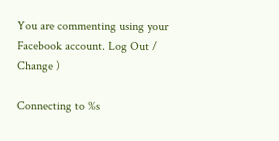You are commenting using your Facebook account. Log Out /  Change )

Connecting to %s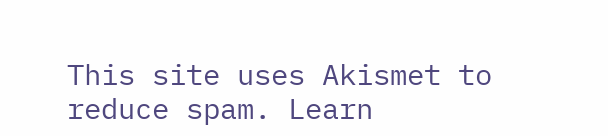This site uses Akismet to reduce spam. Learn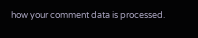how your comment data is processed.